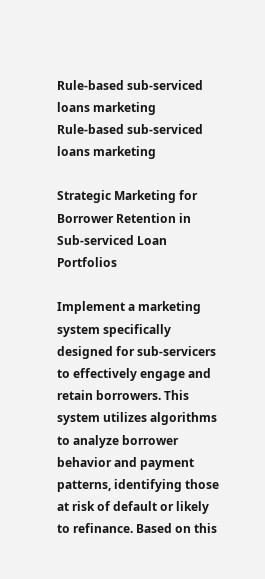Rule-based sub-serviced loans marketing
Rule-based sub-serviced loans marketing

Strategic Marketing for Borrower Retention in Sub-serviced Loan Portfolios

Implement a marketing system specifically designed for sub-servicers to effectively engage and retain borrowers. This system utilizes algorithms to analyze borrower behavior and payment patterns, identifying those at risk of default or likely to refinance. Based on this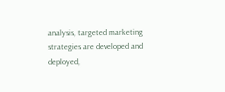analysis, targeted marketing strategies are developed and deployed,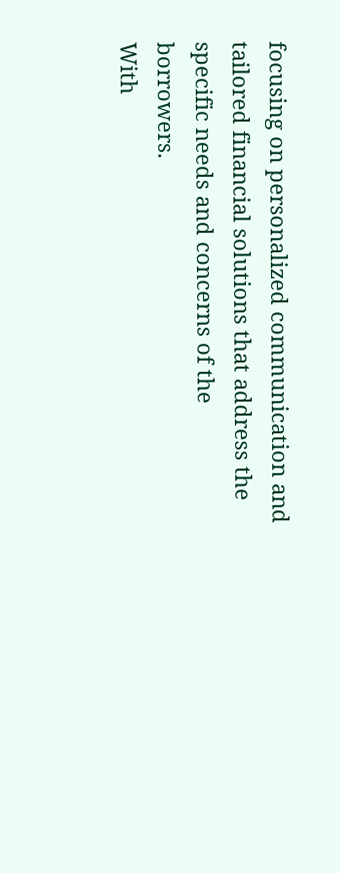focusing on personalized communication and tailored financial solutions that address the specific needs and concerns of the borrowers.
With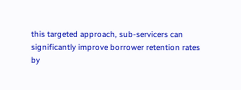this targeted approach, sub-servicers can significantly improve borrower retention rates by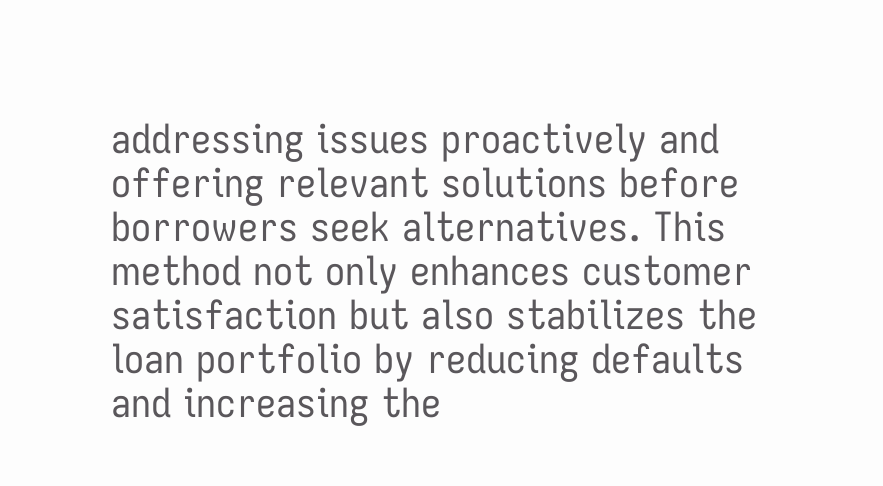addressing issues proactively and offering relevant solutions before borrowers seek alternatives. This method not only enhances customer satisfaction but also stabilizes the loan portfolio by reducing defaults and increasing the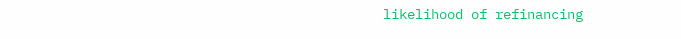likelihood of refinancing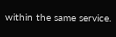within the same service.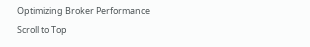Optimizing Broker Performance
Scroll to Top